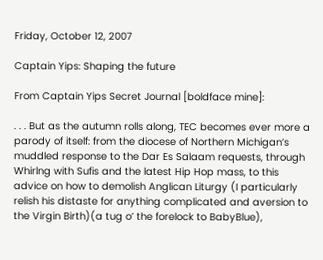Friday, October 12, 2007

Captain Yips: Shaping the future

From Captain Yips Secret Journal [boldface mine]:

. . . But as the autumn rolls along, TEC becomes ever more a parody of itself: from the diocese of Northern Michigan’s muddled response to the Dar Es Salaam requests, through Whirlng with Sufis and the latest Hip Hop mass, to this advice on how to demolish Anglican Liturgy (I particularly relish his distaste for anything complicated and aversion to the Virgin Birth)(a tug o’ the forelock to BabyBlue),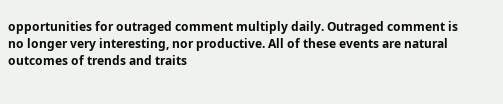opportunities for outraged comment multiply daily. Outraged comment is no longer very interesting, nor productive. All of these events are natural outcomes of trends and traits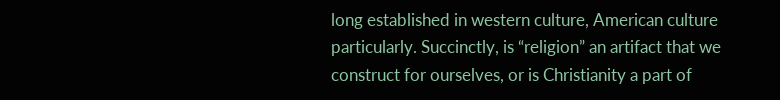long established in western culture, American culture particularly. Succinctly, is “religion” an artifact that we construct for ourselves, or is Christianity a part of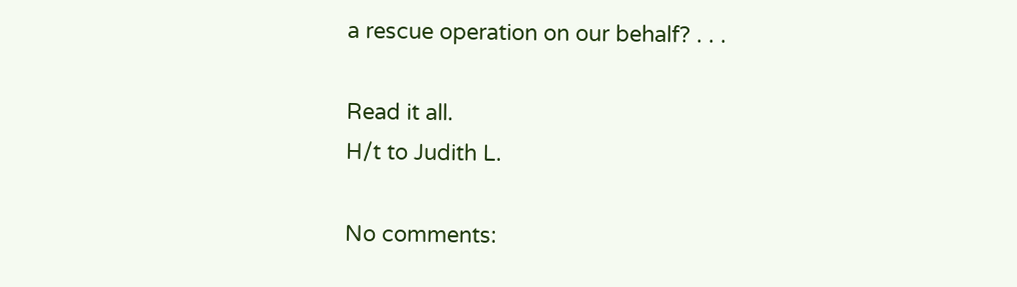a rescue operation on our behalf? . . .

Read it all.
H/t to Judith L.

No comments: